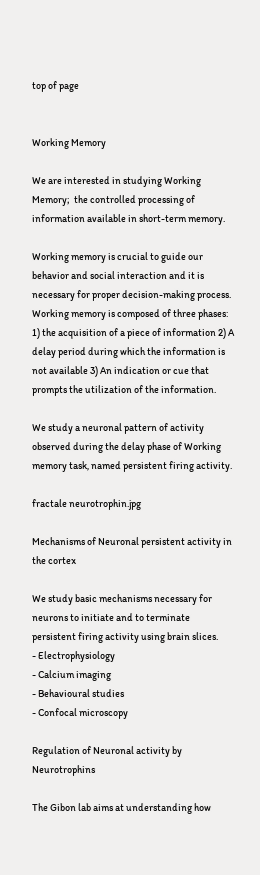top of page


Working Memory

We are interested in studying Working Memory;  the controlled processing of information available in short-term memory.

Working memory is crucial to guide our behavior and social interaction and it is necessary for proper decision-making process. Working memory is composed of three phases: 1) the acquisition of a piece of information 2) A delay period during which the information is not available 3) An indication or cue that prompts the utilization of the information.

We study a neuronal pattern of activity observed during the delay phase of Working memory task, named persistent firing activity.

fractale neurotrophin.jpg

Mechanisms of Neuronal persistent activity in the cortex

We study basic mechanisms necessary for neurons to initiate and to terminate persistent firing activity using brain slices.
- Electrophysiology
- Calcium imaging
- Behavioural studies
- Confocal microscopy

Regulation of Neuronal activity by Neurotrophins

The Gibon lab aims at understanding how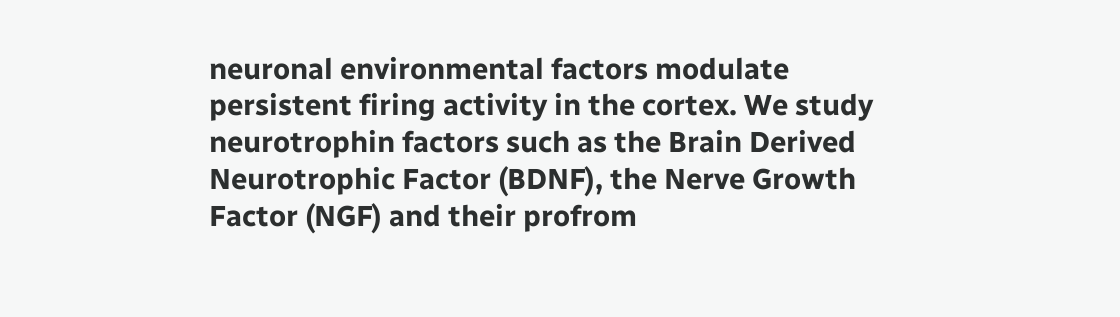neuronal environmental factors modulate persistent firing activity in the cortex. We study neurotrophin factors such as the Brain Derived Neurotrophic Factor (BDNF), the Nerve Growth Factor (NGF) and their profrom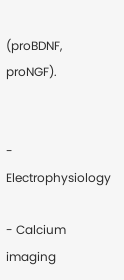(proBDNF, proNGF).


- Electrophysiology

- Calcium imaging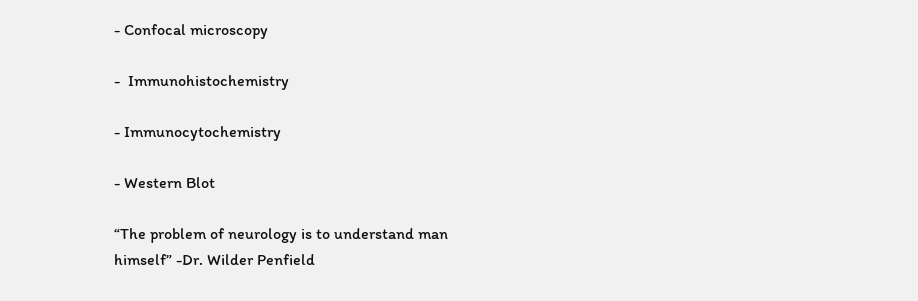- Confocal microscopy

-  Immunohistochemistry

- Immunocytochemistry

- Western Blot

“The problem of neurology is to understand man himself” -Dr. Wilder Penfield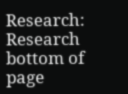Research: Research
bottom of page